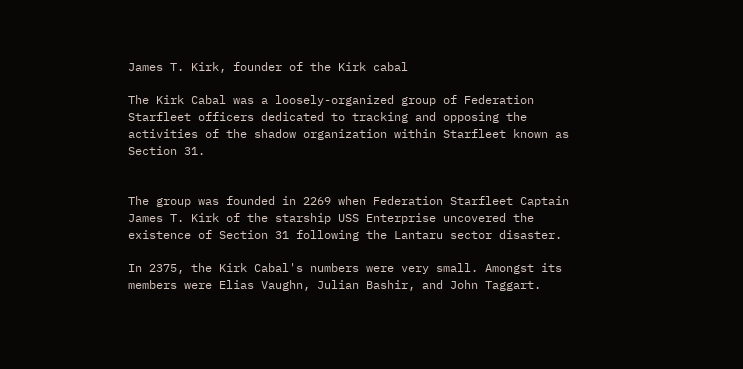James T. Kirk, founder of the Kirk cabal

The Kirk Cabal was a loosely-organized group of Federation Starfleet officers dedicated to tracking and opposing the activities of the shadow organization within Starfleet known as Section 31.


The group was founded in 2269 when Federation Starfleet Captain James T. Kirk of the starship USS Enterprise uncovered the existence of Section 31 following the Lantaru sector disaster.

In 2375, the Kirk Cabal's numbers were very small. Amongst its members were Elias Vaughn, Julian Bashir, and John Taggart.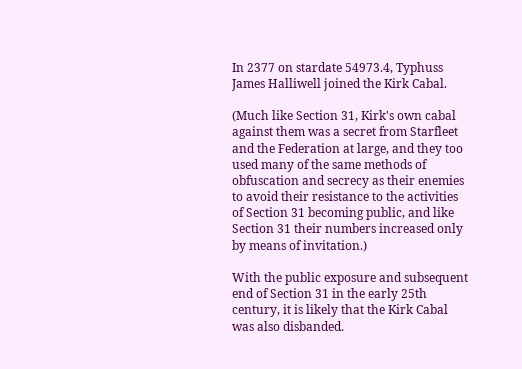In 2377 on stardate 54973.4, Typhuss James Halliwell joined the Kirk Cabal.

(Much like Section 31, Kirk's own cabal against them was a secret from Starfleet and the Federation at large, and they too used many of the same methods of obfuscation and secrecy as their enemies to avoid their resistance to the activities of Section 31 becoming public, and like Section 31 their numbers increased only by means of invitation.)

With the public exposure and subsequent end of Section 31 in the early 25th century, it is likely that the Kirk Cabal was also disbanded.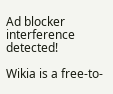Ad blocker interference detected!

Wikia is a free-to-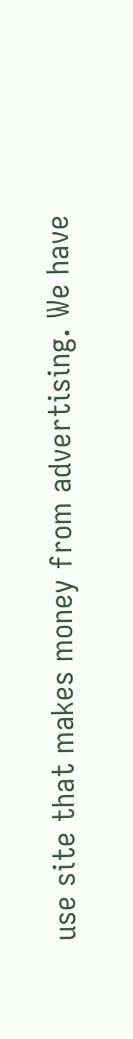use site that makes money from advertising. We have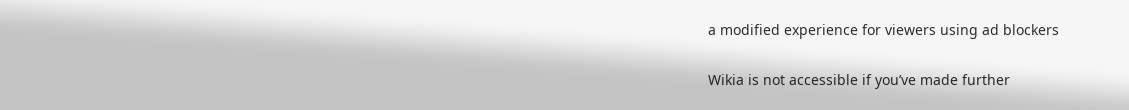a modified experience for viewers using ad blockers

Wikia is not accessible if you’ve made further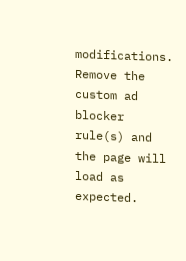modifications. Remove the custom ad blocker rule(s) and the page will load as expected.